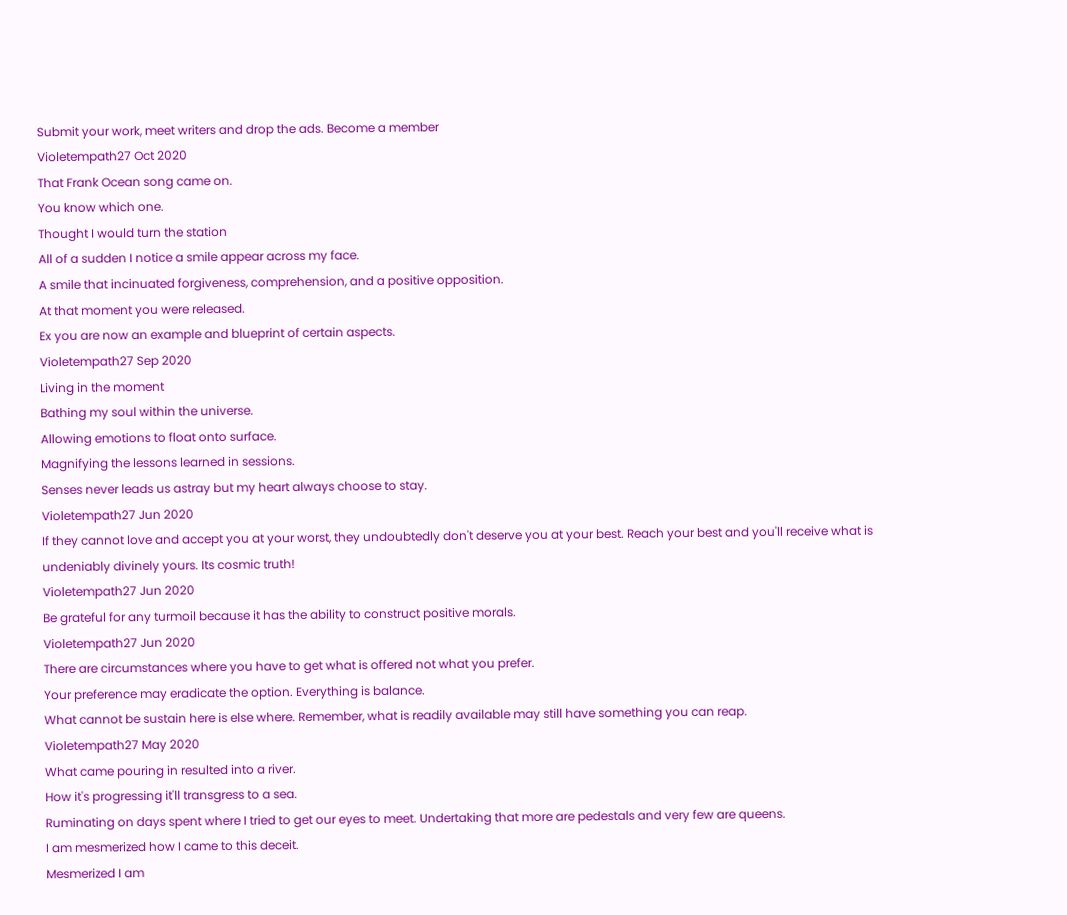Submit your work, meet writers and drop the ads. Become a member
Violetempath27 Oct 2020
That Frank Ocean song came on.
You know which one.
Thought I would turn the station
All of a sudden I notice a smile appear across my face.
A smile that incinuated forgiveness, comprehension, and a positive opposition.
At that moment you were released.
Ex you are now an example and blueprint of certain aspects.
Violetempath27 Sep 2020
Living in the moment
Bathing my soul within the universe.
Allowing emotions to float onto surface.
Magnifying the lessons learned in sessions.
Senses never leads us astray but my heart always choose to stay.
Violetempath27 Jun 2020
If they cannot love and accept you at your worst, they undoubtedly don't deserve you at your best. Reach your best and you'll receive what is undeniably divinely yours. Its cosmic truth!
Violetempath27 Jun 2020
Be grateful for any turmoil because it has the ability to construct positive morals.
Violetempath27 Jun 2020
There are circumstances where you have to get what is offered not what you prefer.
Your preference may eradicate the option. Everything is balance.
What cannot be sustain here is else where. Remember, what is readily available may still have something you can reap.
Violetempath27 May 2020
What came pouring in resulted into a river.
How it's progressing it'll transgress to a sea.
Ruminating on days spent where I tried to get our eyes to meet. Undertaking that more are pedestals and very few are queens.
I am mesmerized how I came to this deceit.
Mesmerized I am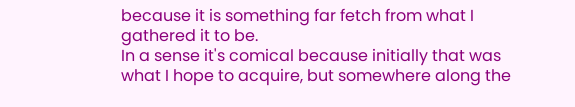because it is something far fetch from what I gathered it to be.
In a sense it's comical because initially that was what I hope to acquire, but somewhere along the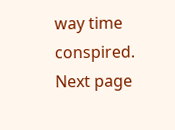way time conspired.
Next page